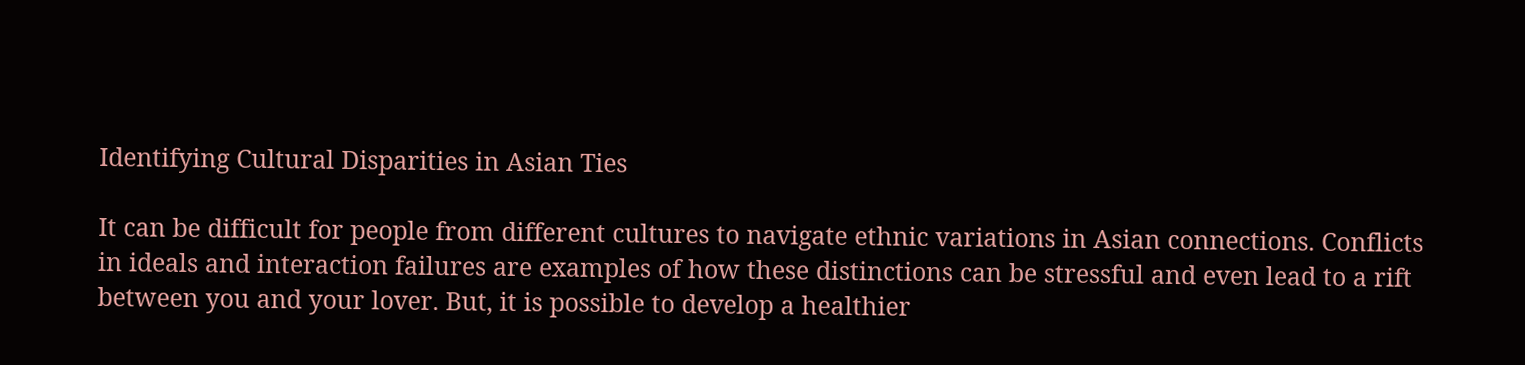Identifying Cultural Disparities in Asian Ties

It can be difficult for people from different cultures to navigate ethnic variations in Asian connections. Conflicts in ideals and interaction failures are examples of how these distinctions can be stressful and even lead to a rift between you and your lover. But, it is possible to develop a healthier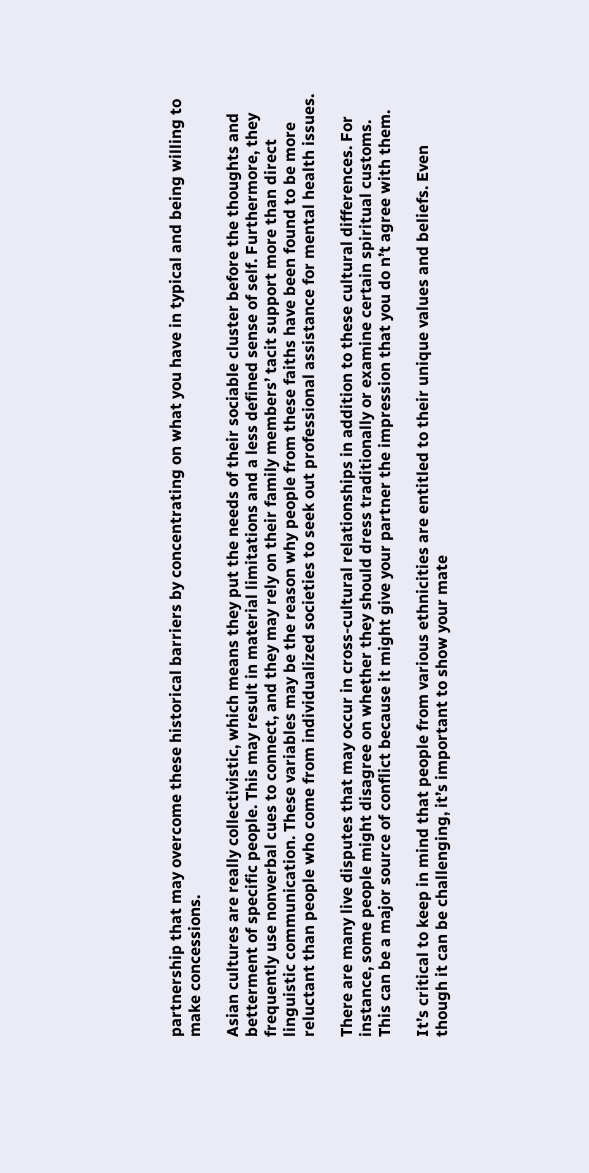partnership that may overcome these historical barriers by concentrating on what you have in typical and being willing to make concessions.

Asian cultures are really collectivistic, which means they put the needs of their sociable cluster before the thoughts and betterment of specific people. This may result in material limitations and a less defined sense of self. Furthermore, they frequently use nonverbal cues to connect, and they may rely on their family members’ tacit support more than direct linguistic communication. These variables may be the reason why people from these faiths have been found to be more reluctant than people who come from individualized societies to seek out professional assistance for mental health issues.

There are many live disputes that may occur in cross-cultural relationships in addition to these cultural differences. For instance, some people might disagree on whether they should dress traditionally or examine certain spiritual customs. This can be a major source of conflict because it might give your partner the impression that you do n’t agree with them.

It’s critical to keep in mind that people from various ethnicities are entitled to their unique values and beliefs. Even though it can be challenging, it’s important to show your mate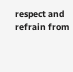respect and refrain from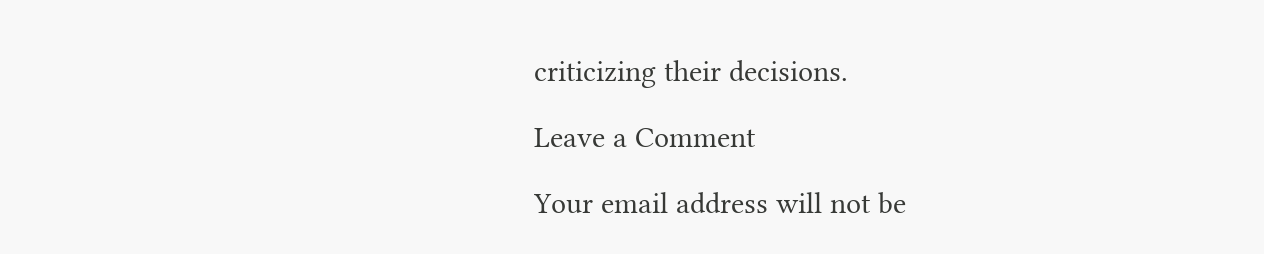criticizing their decisions.

Leave a Comment

Your email address will not be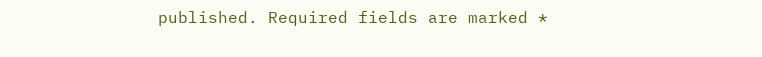published. Required fields are marked *